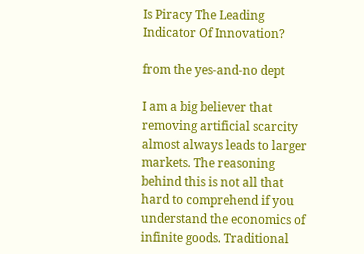Is Piracy The Leading Indicator Of Innovation?

from the yes-and-no dept

I am a big believer that removing artificial scarcity almost always leads to larger markets. The reasoning behind this is not all that hard to comprehend if you understand the economics of infinite goods. Traditional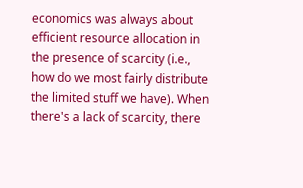economics was always about efficient resource allocation in the presence of scarcity (i.e., how do we most fairly distribute the limited stuff we have). When there's a lack of scarcity, there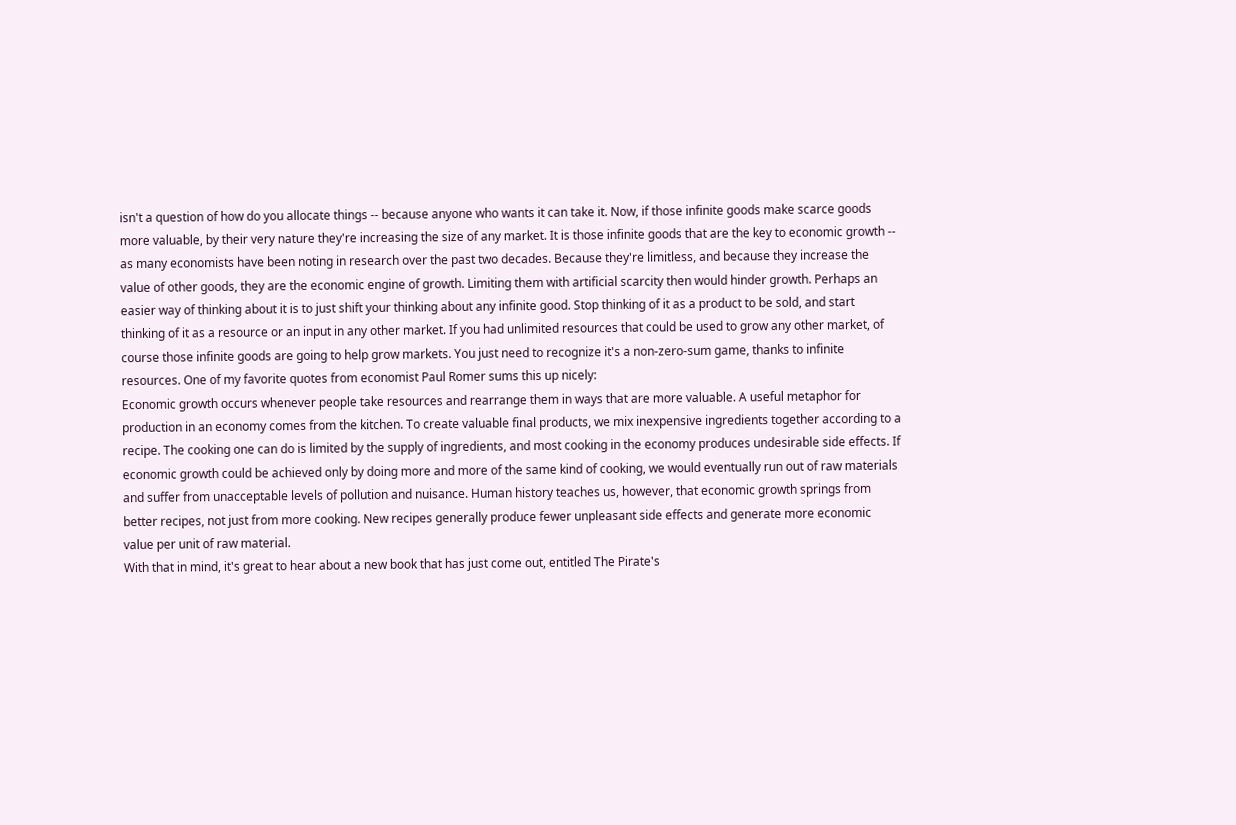isn't a question of how do you allocate things -- because anyone who wants it can take it. Now, if those infinite goods make scarce goods more valuable, by their very nature they're increasing the size of any market. It is those infinite goods that are the key to economic growth -- as many economists have been noting in research over the past two decades. Because they're limitless, and because they increase the value of other goods, they are the economic engine of growth. Limiting them with artificial scarcity then would hinder growth. Perhaps an easier way of thinking about it is to just shift your thinking about any infinite good. Stop thinking of it as a product to be sold, and start thinking of it as a resource or an input in any other market. If you had unlimited resources that could be used to grow any other market, of course those infinite goods are going to help grow markets. You just need to recognize it's a non-zero-sum game, thanks to infinite resources. One of my favorite quotes from economist Paul Romer sums this up nicely:
Economic growth occurs whenever people take resources and rearrange them in ways that are more valuable. A useful metaphor for production in an economy comes from the kitchen. To create valuable final products, we mix inexpensive ingredients together according to a recipe. The cooking one can do is limited by the supply of ingredients, and most cooking in the economy produces undesirable side effects. If economic growth could be achieved only by doing more and more of the same kind of cooking, we would eventually run out of raw materials and suffer from unacceptable levels of pollution and nuisance. Human history teaches us, however, that economic growth springs from better recipes, not just from more cooking. New recipes generally produce fewer unpleasant side effects and generate more economic value per unit of raw material.
With that in mind, it's great to hear about a new book that has just come out, entitled The Pirate's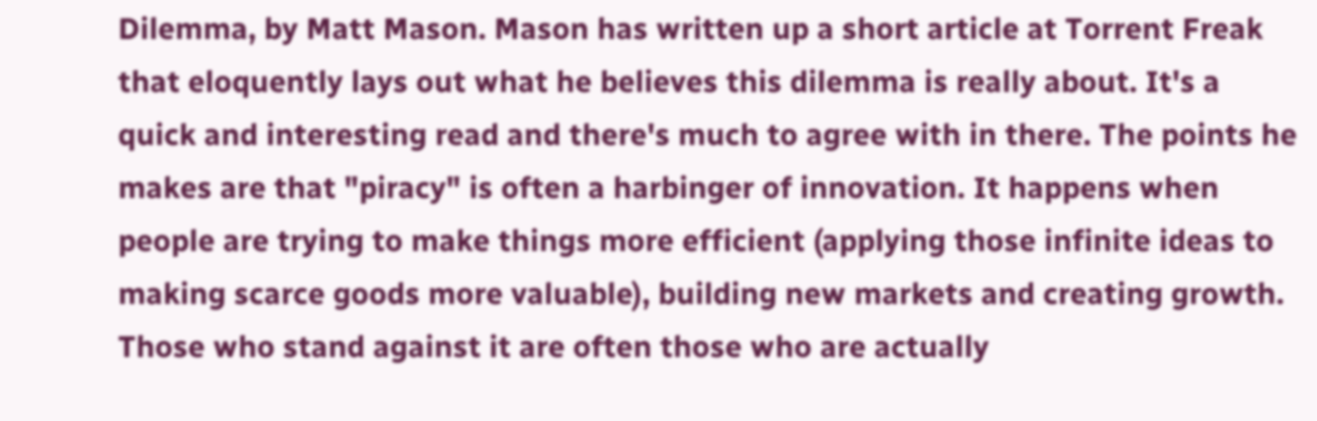Dilemma, by Matt Mason. Mason has written up a short article at Torrent Freak that eloquently lays out what he believes this dilemma is really about. It's a quick and interesting read and there's much to agree with in there. The points he makes are that "piracy" is often a harbinger of innovation. It happens when people are trying to make things more efficient (applying those infinite ideas to making scarce goods more valuable), building new markets and creating growth. Those who stand against it are often those who are actually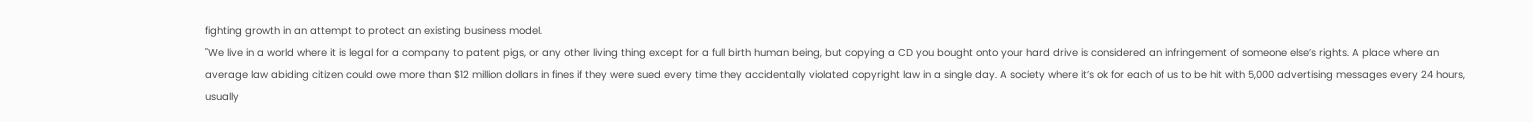fighting growth in an attempt to protect an existing business model.
"We live in a world where it is legal for a company to patent pigs, or any other living thing except for a full birth human being, but copying a CD you bought onto your hard drive is considered an infringement of someone else’s rights. A place where an average law abiding citizen could owe more than $12 million dollars in fines if they were sued every time they accidentally violated copyright law in a single day. A society where it’s ok for each of us to be hit with 5,000 advertising messages every 24 hours, usually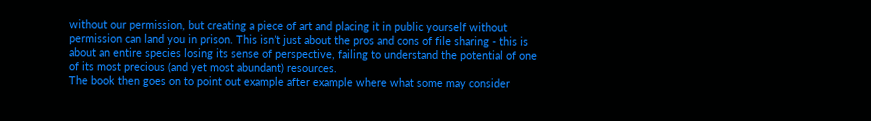without our permission, but creating a piece of art and placing it in public yourself without permission can land you in prison. This isn’t just about the pros and cons of file sharing - this is about an entire species losing its sense of perspective, failing to understand the potential of one of its most precious (and yet most abundant) resources.
The book then goes on to point out example after example where what some may consider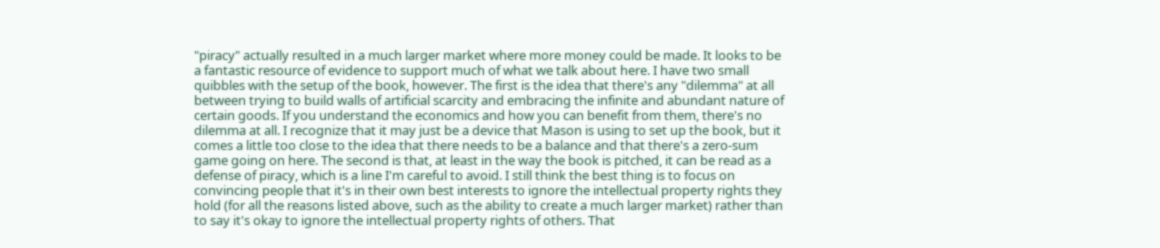"piracy" actually resulted in a much larger market where more money could be made. It looks to be a fantastic resource of evidence to support much of what we talk about here. I have two small quibbles with the setup of the book, however. The first is the idea that there's any "dilemma" at all between trying to build walls of artificial scarcity and embracing the infinite and abundant nature of certain goods. If you understand the economics and how you can benefit from them, there's no dilemma at all. I recognize that it may just be a device that Mason is using to set up the book, but it comes a little too close to the idea that there needs to be a balance and that there's a zero-sum game going on here. The second is that, at least in the way the book is pitched, it can be read as a defense of piracy, which is a line I'm careful to avoid. I still think the best thing is to focus on convincing people that it's in their own best interests to ignore the intellectual property rights they hold (for all the reasons listed above, such as the ability to create a much larger market) rather than to say it's okay to ignore the intellectual property rights of others. That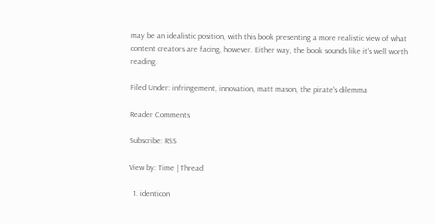may be an idealistic position, with this book presenting a more realistic view of what content creators are facing, however. Either way, the book sounds like it's well worth reading.

Filed Under: infringement, innovation, matt mason, the pirate's dilemma

Reader Comments

Subscribe: RSS

View by: Time | Thread

  1. identicon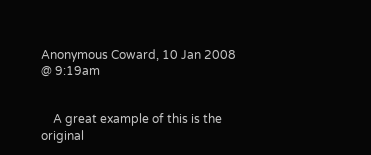Anonymous Coward, 10 Jan 2008 @ 9:19am


    A great example of this is the original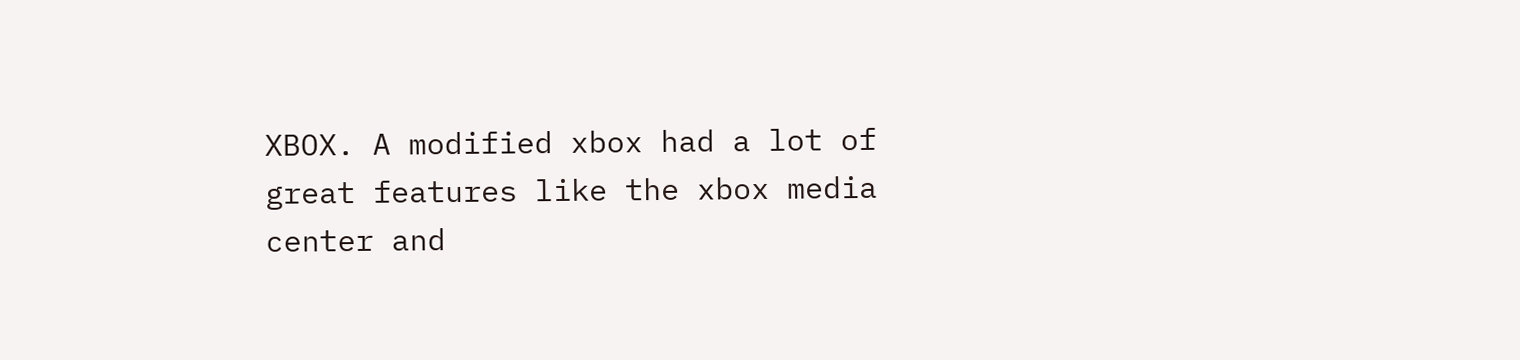XBOX. A modified xbox had a lot of great features like the xbox media center and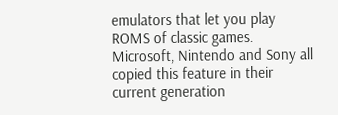emulators that let you play ROMS of classic games. Microsoft, Nintendo and Sony all copied this feature in their current generation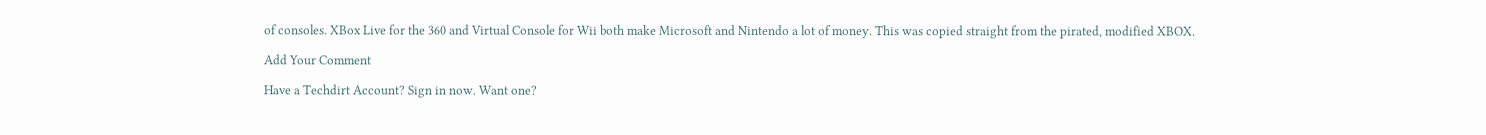of consoles. XBox Live for the 360 and Virtual Console for Wii both make Microsoft and Nintendo a lot of money. This was copied straight from the pirated, modified XBOX.

Add Your Comment

Have a Techdirt Account? Sign in now. Want one?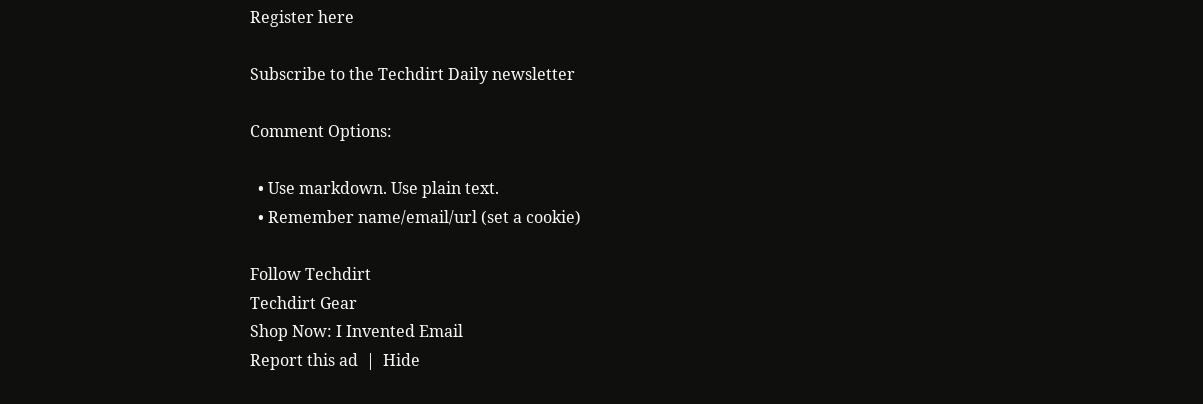Register here

Subscribe to the Techdirt Daily newsletter

Comment Options:

  • Use markdown. Use plain text.
  • Remember name/email/url (set a cookie)

Follow Techdirt
Techdirt Gear
Shop Now: I Invented Email
Report this ad  |  Hide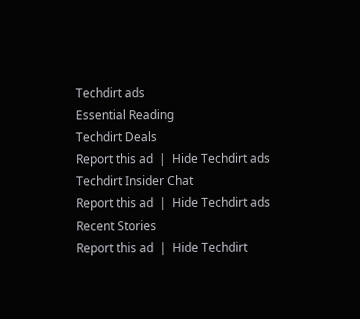Techdirt ads
Essential Reading
Techdirt Deals
Report this ad  |  Hide Techdirt ads
Techdirt Insider Chat
Report this ad  |  Hide Techdirt ads
Recent Stories
Report this ad  |  Hide Techdirt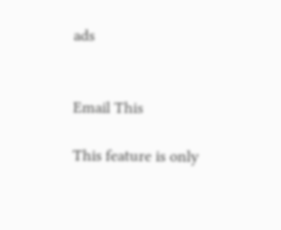ads


Email This

This feature is only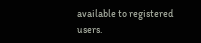available to registered users.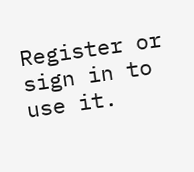Register or sign in to use it.